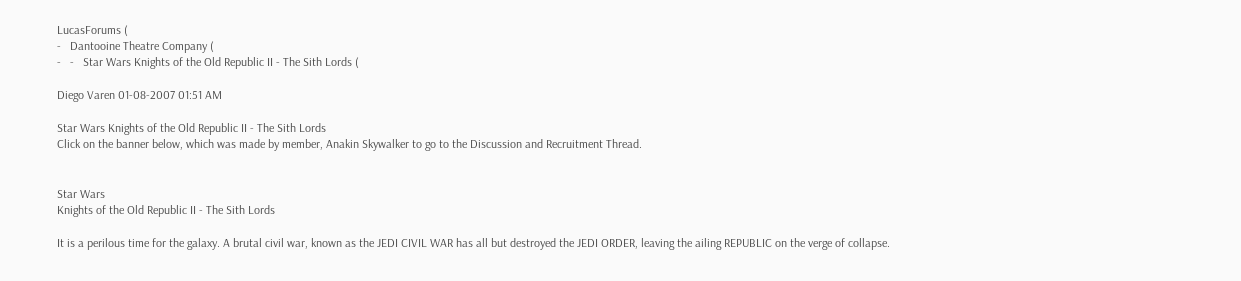LucasForums (
-   Dantooine Theatre Company (
-   -   Star Wars Knights of the Old Republic II - The Sith Lords (

Diego Varen 01-08-2007 01:51 AM

Star Wars Knights of the Old Republic II - The Sith Lords
Click on the banner below, which was made by member, Anakin Skywalker to go to the Discussion and Recruitment Thread.


Star Wars
Knights of the Old Republic II - The Sith Lords

It is a perilous time for the galaxy. A brutal civil war, known as the JEDI CIVIL WAR has all but destroyed the JEDI ORDER, leaving the ailing REPUBLIC on the verge of collapse.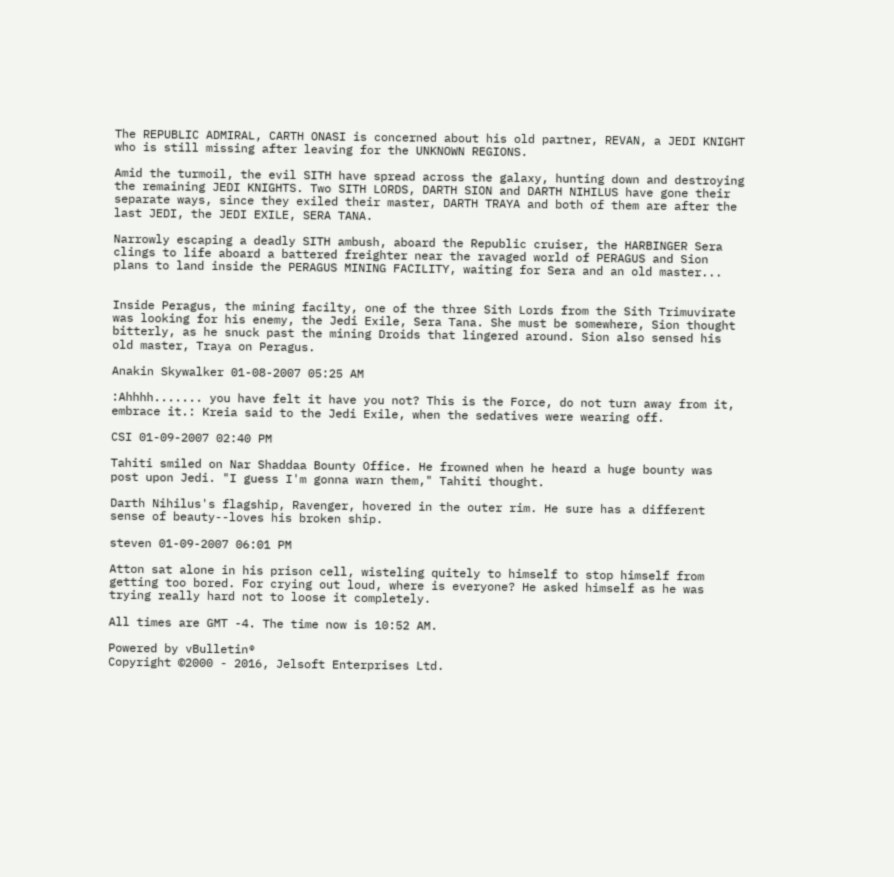The REPUBLIC ADMIRAL, CARTH ONASI is concerned about his old partner, REVAN, a JEDI KNIGHT who is still missing after leaving for the UNKNOWN REGIONS.

Amid the turmoil, the evil SITH have spread across the galaxy, hunting down and destroying the remaining JEDI KNIGHTS. Two SITH LORDS, DARTH SION and DARTH NIHILUS have gone their separate ways, since they exiled their master, DARTH TRAYA and both of them are after the last JEDI, the JEDI EXILE, SERA TANA.

Narrowly escaping a deadly SITH ambush, aboard the Republic cruiser, the HARBINGER Sera clings to life aboard a battered freighter near the ravaged world of PERAGUS and Sion plans to land inside the PERAGUS MINING FACILITY, waiting for Sera and an old master...


Inside Peragus, the mining facilty, one of the three Sith Lords from the Sith Trimuvirate was looking for his enemy, the Jedi Exile, Sera Tana. She must be somewhere, Sion thought bitterly, as he snuck past the mining Droids that lingered around. Sion also sensed his old master, Traya on Peragus.

Anakin Skywalker 01-08-2007 05:25 AM

:Ahhhh....... you have felt it have you not? This is the Force, do not turn away from it, embrace it.: Kreia said to the Jedi Exile, when the sedatives were wearing off.

CSI 01-09-2007 02:40 PM

Tahiti smiled on Nar Shaddaa Bounty Office. He frowned when he heard a huge bounty was post upon Jedi. "I guess I'm gonna warn them," Tahiti thought.

Darth Nihilus's flagship, Ravenger, hovered in the outer rim. He sure has a different sense of beauty--loves his broken ship.

steven 01-09-2007 06:01 PM

Atton sat alone in his prison cell, wisteling quitely to himself to stop himself from getting too bored. For crying out loud, where is everyone? He asked himself as he was trying really hard not to loose it completely.

All times are GMT -4. The time now is 10:52 AM.

Powered by vBulletin®
Copyright ©2000 - 2016, Jelsoft Enterprises Ltd.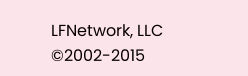LFNetwork, LLC ©2002-2015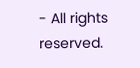- All rights reserved.